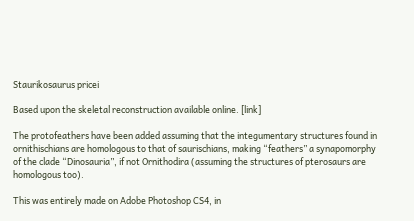Staurikosaurus pricei

Based upon the skeletal reconstruction available online. [link]

The protofeathers have been added assuming that the integumentary structures found in ornithischians are homologous to that of saurischians, making “feathers” a synapomorphy of the clade “Dinosauria”, if not Ornithodira (assuming the structures of pterosaurs are homologous too).

This was entirely made on Adobe Photoshop CS4, in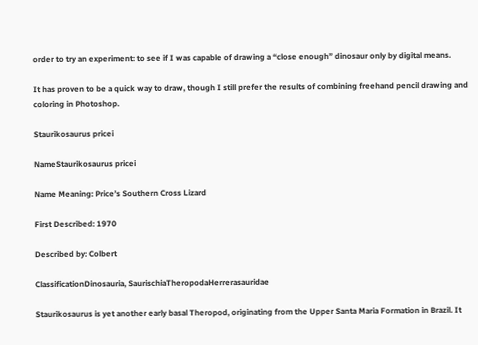order to try an experiment: to see if I was capable of drawing a “close enough” dinosaur only by digital means.

It has proven to be a quick way to draw, though I still prefer the results of combining freehand pencil drawing and coloring in Photoshop.

Staurikosaurus pricei

NameStaurikosaurus pricei

Name Meaning: Price’s Southern Cross Lizard

First Described: 1970

Described by: Colbert

ClassificationDinosauria, SaurischiaTheropodaHerrerasauridae

Staurikosaurus is yet another early basal Theropod, originating from the Upper Santa Maria Formation in Brazil. It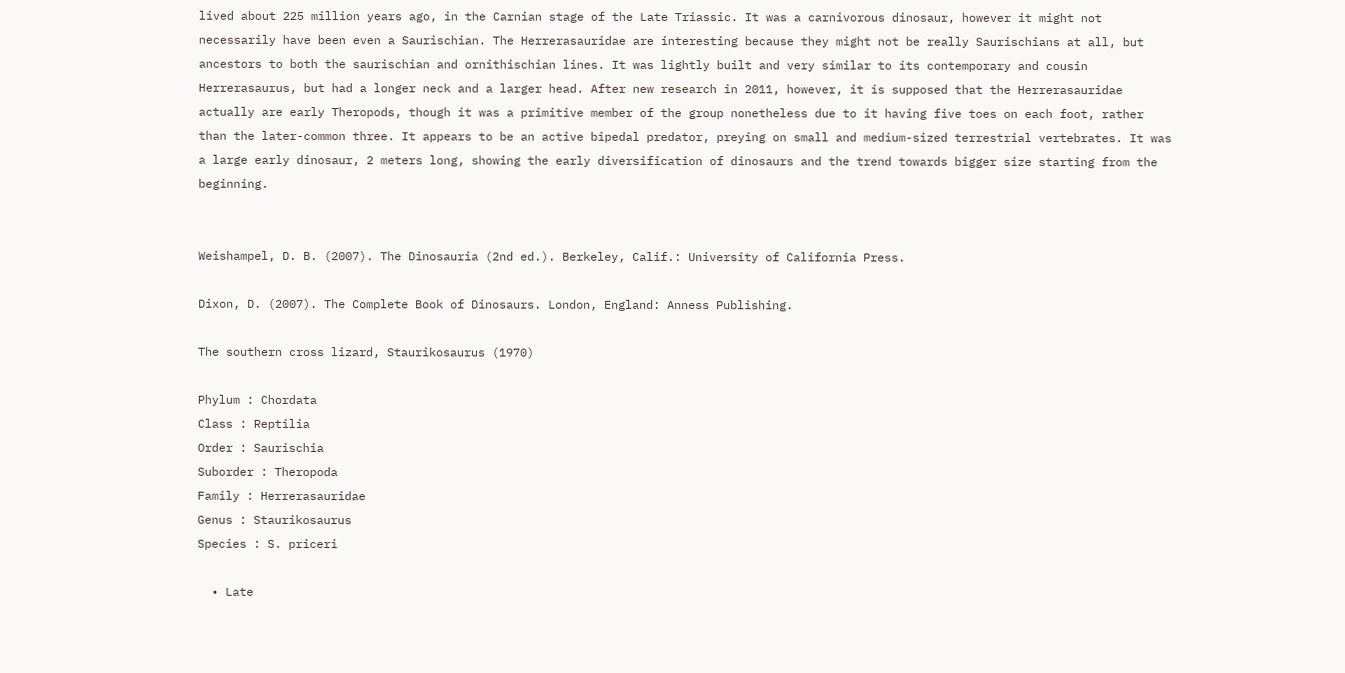lived about 225 million years ago, in the Carnian stage of the Late Triassic. It was a carnivorous dinosaur, however it might not necessarily have been even a Saurischian. The Herrerasauridae are interesting because they might not be really Saurischians at all, but ancestors to both the saurischian and ornithischian lines. It was lightly built and very similar to its contemporary and cousin Herrerasaurus, but had a longer neck and a larger head. After new research in 2011, however, it is supposed that the Herrerasauridae actually are early Theropods, though it was a primitive member of the group nonetheless due to it having five toes on each foot, rather than the later-common three. It appears to be an active bipedal predator, preying on small and medium-sized terrestrial vertebrates. It was a large early dinosaur, 2 meters long, showing the early diversification of dinosaurs and the trend towards bigger size starting from the beginning.


Weishampel, D. B. (2007). The Dinosauria (2nd ed.). Berkeley, Calif.: University of California Press.

Dixon, D. (2007). The Complete Book of Dinosaurs. London, England: Anness Publishing.

The southern cross lizard, Staurikosaurus (1970)

Phylum : Chordata
Class : Reptilia
Order : Saurischia
Suborder : Theropoda
Family : Herrerasauridae
Genus : Staurikosaurus
Species : S. priceri

  • Late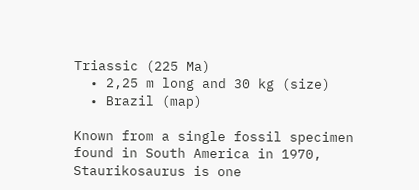Triassic (225 Ma)
  • 2,25 m long and 30 kg (size)
  • Brazil (map)

Known from a single fossil specimen found in South America in 1970, Staurikosaurus is one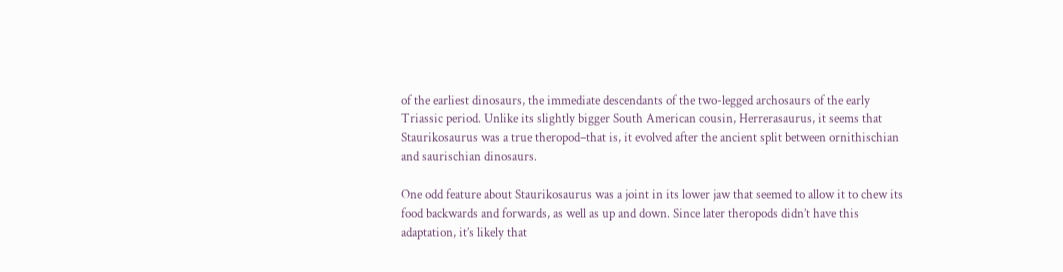of the earliest dinosaurs, the immediate descendants of the two-legged archosaurs of the early Triassic period. Unlike its slightly bigger South American cousin, Herrerasaurus, it seems that Staurikosaurus was a true theropod–that is, it evolved after the ancient split between ornithischian and saurischian dinosaurs.

One odd feature about Staurikosaurus was a joint in its lower jaw that seemed to allow it to chew its food backwards and forwards, as well as up and down. Since later theropods didn’t have this adaptation, it’s likely that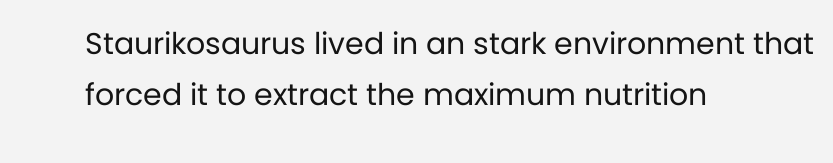Staurikosaurus lived in an stark environment that forced it to extract the maximum nutrition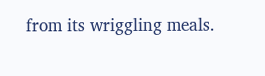from its wriggling meals.